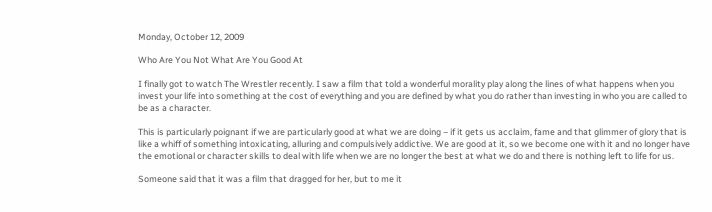Monday, October 12, 2009

Who Are You Not What Are You Good At

I finally got to watch The Wrestler recently. I saw a film that told a wonderful morality play along the lines of what happens when you invest your life into something at the cost of everything and you are defined by what you do rather than investing in who you are called to be as a character.

This is particularly poignant if we are particularly good at what we are doing – if it gets us acclaim, fame and that glimmer of glory that is like a whiff of something intoxicating, alluring and compulsively addictive. We are good at it, so we become one with it and no longer have the emotional or character skills to deal with life when we are no longer the best at what we do and there is nothing left to life for us.

Someone said that it was a film that dragged for her, but to me it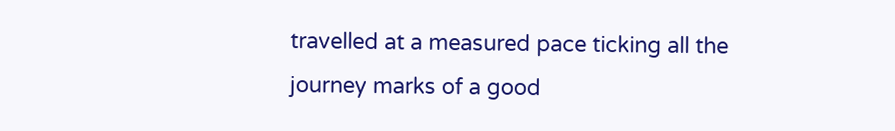travelled at a measured pace ticking all the journey marks of a good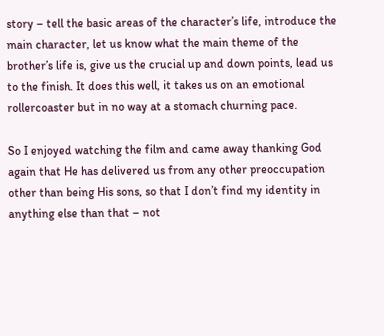story – tell the basic areas of the character’s life, introduce the main character, let us know what the main theme of the brother’s life is, give us the crucial up and down points, lead us to the finish. It does this well, it takes us on an emotional rollercoaster but in no way at a stomach churning pace.

So I enjoyed watching the film and came away thanking God again that He has delivered us from any other preoccupation other than being His sons, so that I don’t find my identity in anything else than that – not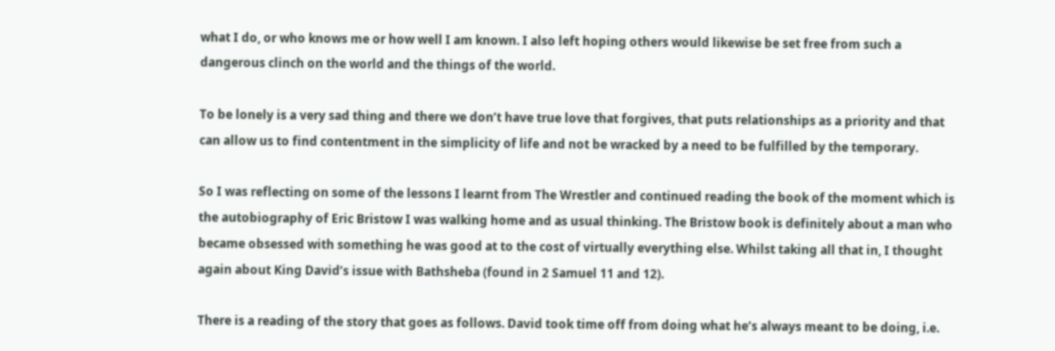what I do, or who knows me or how well I am known. I also left hoping others would likewise be set free from such a dangerous clinch on the world and the things of the world.

To be lonely is a very sad thing and there we don’t have true love that forgives, that puts relationships as a priority and that can allow us to find contentment in the simplicity of life and not be wracked by a need to be fulfilled by the temporary.

So I was reflecting on some of the lessons I learnt from The Wrestler and continued reading the book of the moment which is the autobiography of Eric Bristow I was walking home and as usual thinking. The Bristow book is definitely about a man who became obsessed with something he was good at to the cost of virtually everything else. Whilst taking all that in, I thought again about King David’s issue with Bathsheba (found in 2 Samuel 11 and 12).

There is a reading of the story that goes as follows. David took time off from doing what he’s always meant to be doing, i.e.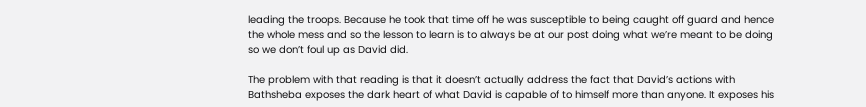leading the troops. Because he took that time off he was susceptible to being caught off guard and hence the whole mess and so the lesson to learn is to always be at our post doing what we’re meant to be doing so we don’t foul up as David did.

The problem with that reading is that it doesn’t actually address the fact that David’s actions with Bathsheba exposes the dark heart of what David is capable of to himself more than anyone. It exposes his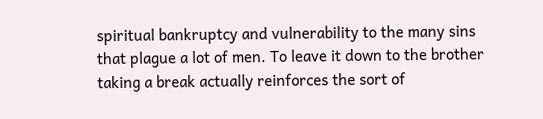spiritual bankruptcy and vulnerability to the many sins that plague a lot of men. To leave it down to the brother taking a break actually reinforces the sort of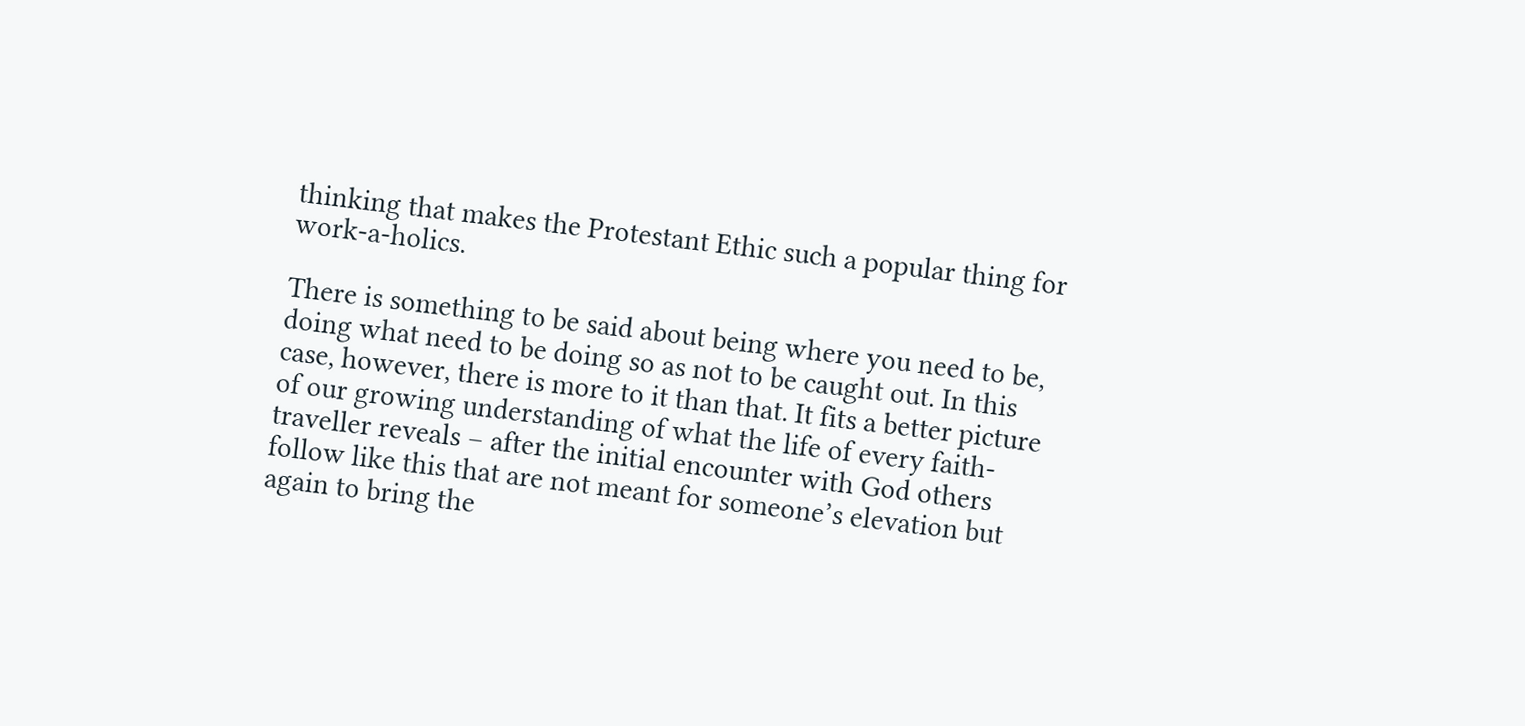thinking that makes the Protestant Ethic such a popular thing for work-a-holics.

There is something to be said about being where you need to be, doing what need to be doing so as not to be caught out. In this case, however, there is more to it than that. It fits a better picture of our growing understanding of what the life of every faith-traveller reveals – after the initial encounter with God others follow like this that are not meant for someone’s elevation but again to bring the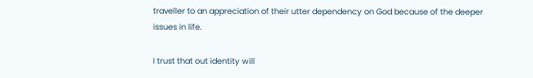traveller to an appreciation of their utter dependency on God because of the deeper issues in life.

I trust that out identity will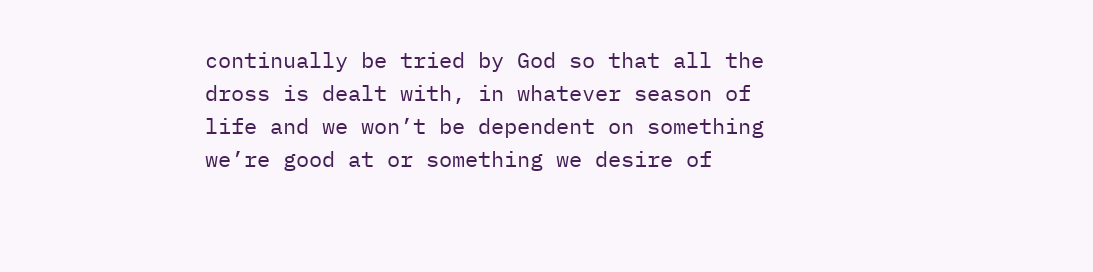continually be tried by God so that all the dross is dealt with, in whatever season of life and we won’t be dependent on something we’re good at or something we desire of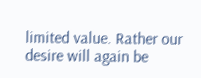limited value. Rather our desire will again be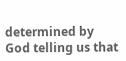determined by God telling us that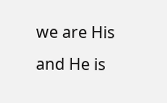we are His and He is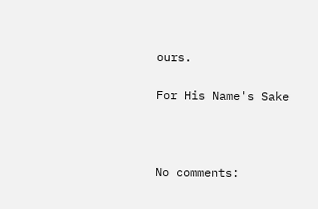ours.

For His Name's Sake



No comments: